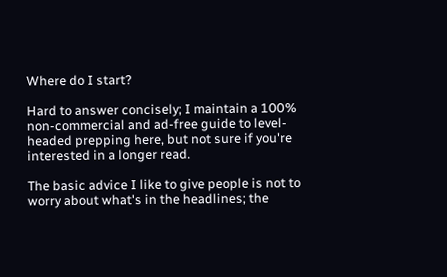Where do I start?

Hard to answer concisely; I maintain a 100% non-commercial and ad-free guide to level-headed prepping here, but not sure if you're interested in a longer read.

The basic advice I like to give people is not to worry about what's in the headlines; the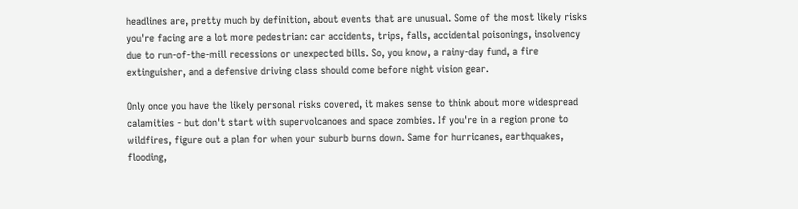headlines are, pretty much by definition, about events that are unusual. Some of the most likely risks you're facing are a lot more pedestrian: car accidents, trips, falls, accidental poisonings, insolvency due to run-of-the-mill recessions or unexpected bills. So, you know, a rainy-day fund, a fire extinguisher, and a defensive driving class should come before night vision gear.

Only once you have the likely personal risks covered, it makes sense to think about more widespread calamities - but don't start with supervolcanoes and space zombies. If you're in a region prone to wildfires, figure out a plan for when your suburb burns down. Same for hurricanes, earthquakes, flooding,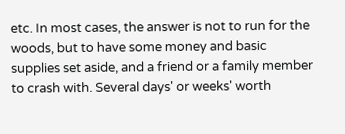etc. In most cases, the answer is not to run for the woods, but to have some money and basic supplies set aside, and a friend or a family member to crash with. Several days' or weeks' worth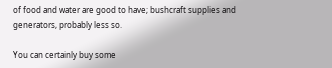of food and water are good to have; bushcraft supplies and generators, probably less so.

You can certainly buy some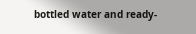bottled water and ready-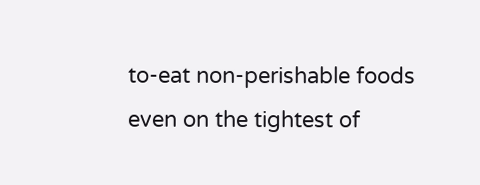to-eat non-perishable foods even on the tightest of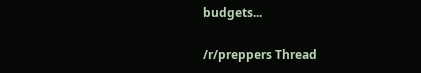budgets...

/r/preppers Thread